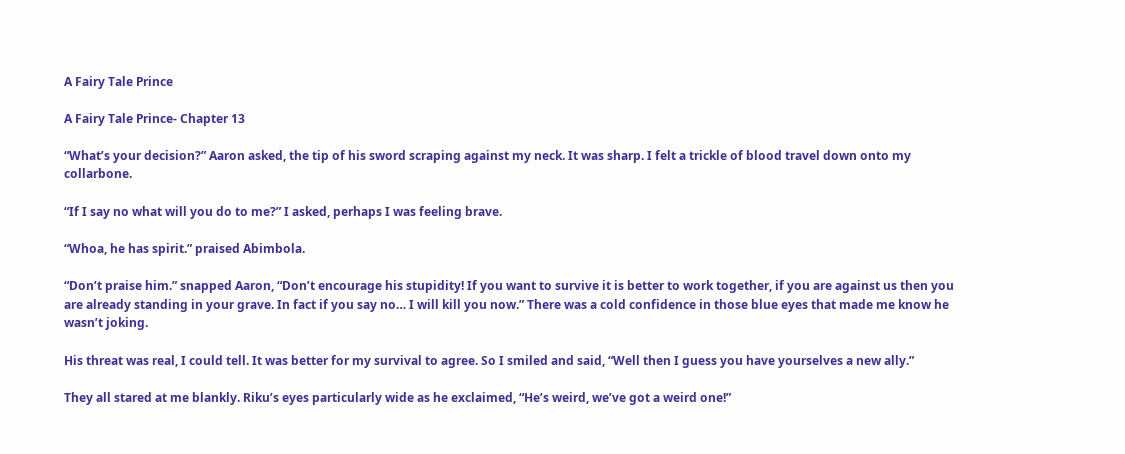A Fairy Tale Prince

A Fairy Tale Prince- Chapter 13

“What’s your decision?” Aaron asked, the tip of his sword scraping against my neck. It was sharp. I felt a trickle of blood travel down onto my collarbone.

“If I say no what will you do to me?” I asked, perhaps I was feeling brave.

“Whoa, he has spirit.” praised Abimbola.

“Don’t praise him.” snapped Aaron, “Don’t encourage his stupidity! If you want to survive it is better to work together, if you are against us then you are already standing in your grave. In fact if you say no… I will kill you now.” There was a cold confidence in those blue eyes that made me know he wasn’t joking.

His threat was real, I could tell. It was better for my survival to agree. So I smiled and said, “Well then I guess you have yourselves a new ally.”

They all stared at me blankly. Riku’s eyes particularly wide as he exclaimed, “He’s weird, we’ve got a weird one!”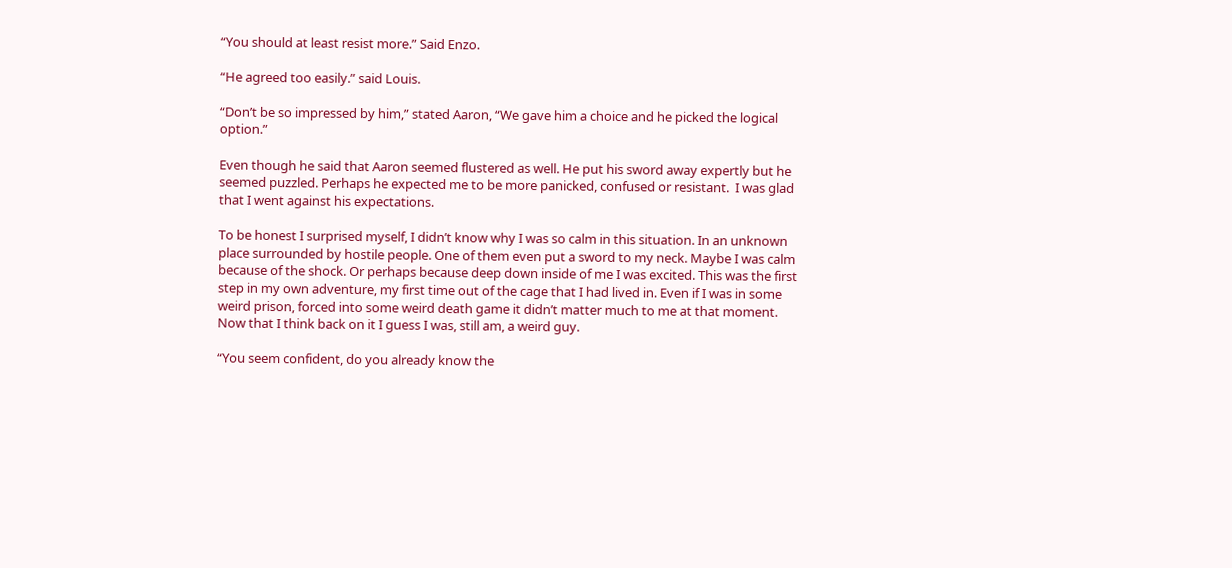“You should at least resist more.” Said Enzo.

“He agreed too easily.” said Louis.

“Don’t be so impressed by him,” stated Aaron, “We gave him a choice and he picked the logical option.”

Even though he said that Aaron seemed flustered as well. He put his sword away expertly but he seemed puzzled. Perhaps he expected me to be more panicked, confused or resistant.  I was glad that I went against his expectations.

To be honest I surprised myself, I didn’t know why I was so calm in this situation. In an unknown place surrounded by hostile people. One of them even put a sword to my neck. Maybe I was calm because of the shock. Or perhaps because deep down inside of me I was excited. This was the first step in my own adventure, my first time out of the cage that I had lived in. Even if I was in some weird prison, forced into some weird death game it didn’t matter much to me at that moment. Now that I think back on it I guess I was, still am, a weird guy.

“You seem confident, do you already know the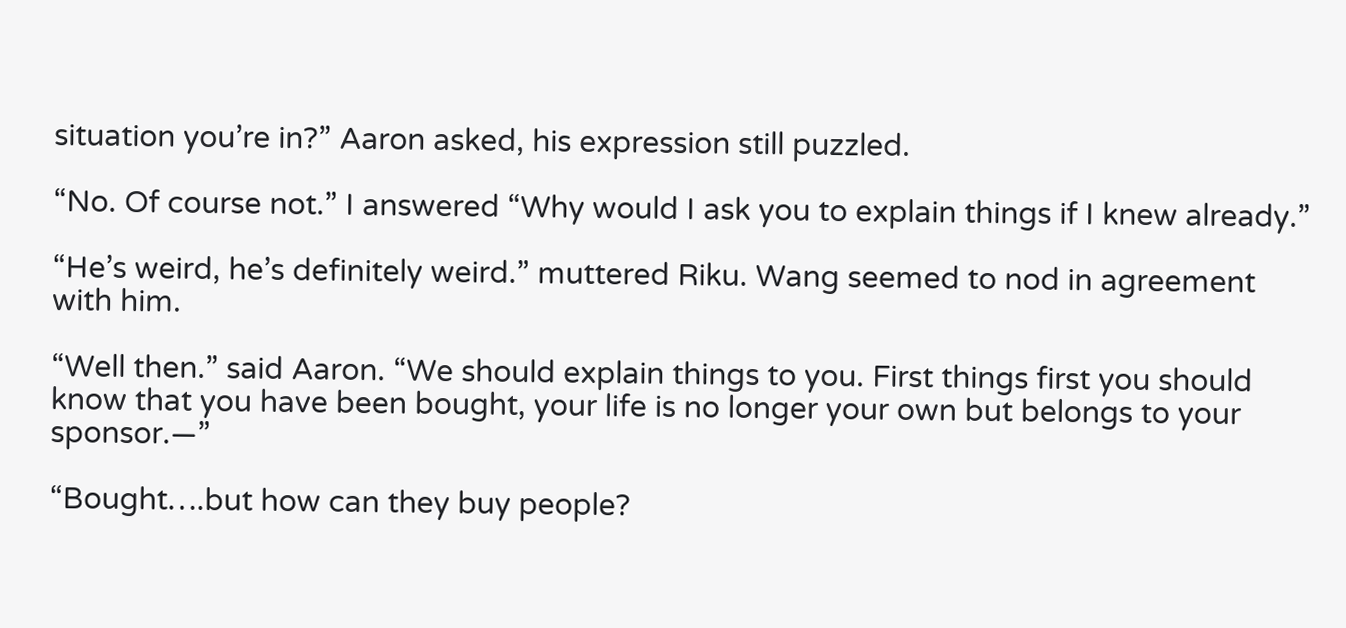situation you’re in?” Aaron asked, his expression still puzzled.

“No. Of course not.” I answered “Why would I ask you to explain things if I knew already.”

“He’s weird, he’s definitely weird.” muttered Riku. Wang seemed to nod in agreement with him.

“Well then.” said Aaron. “We should explain things to you. First things first you should know that you have been bought, your life is no longer your own but belongs to your sponsor.—”

“Bought….but how can they buy people?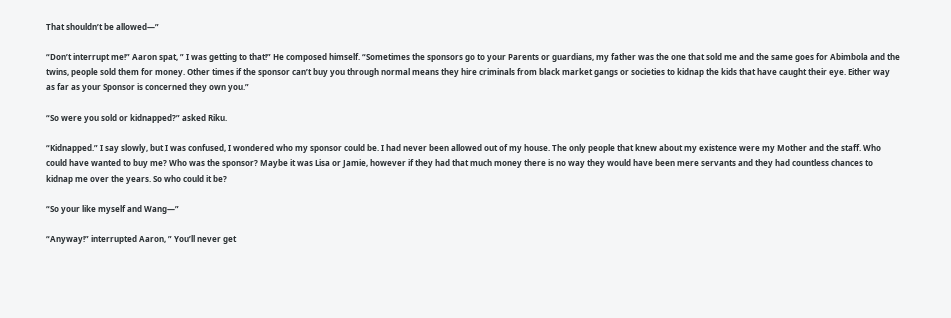That shouldn’t be allowed—”

“Don’t interrupt me!” Aaron spat, ” I was getting to that!” He composed himself. “Sometimes the sponsors go to your Parents or guardians, my father was the one that sold me and the same goes for Abimbola and the twins, people sold them for money. Other times if the sponsor can’t buy you through normal means they hire criminals from black market gangs or societies to kidnap the kids that have caught their eye. Either way as far as your Sponsor is concerned they own you.”

“So were you sold or kidnapped?” asked Riku.

“Kidnapped.” I say slowly, but I was confused, I wondered who my sponsor could be. I had never been allowed out of my house. The only people that knew about my existence were my Mother and the staff. Who could have wanted to buy me? Who was the sponsor? Maybe it was Lisa or Jamie, however if they had that much money there is no way they would have been mere servants and they had countless chances to kidnap me over the years. So who could it be?

“So your like myself and Wang—”

“Anyway!” interrupted Aaron, ” You’ll never get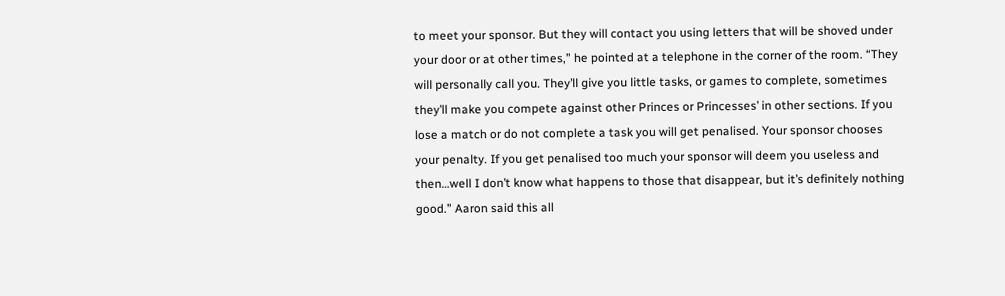to meet your sponsor. But they will contact you using letters that will be shoved under your door or at other times,” he pointed at a telephone in the corner of the room. “They will personally call you. They’ll give you little tasks, or games to complete, sometimes they’ll make you compete against other Princes or Princesses’ in other sections. If you lose a match or do not complete a task you will get penalised. Your sponsor chooses your penalty. If you get penalised too much your sponsor will deem you useless and then…well I don’t know what happens to those that disappear, but it’s definitely nothing good.” Aaron said this all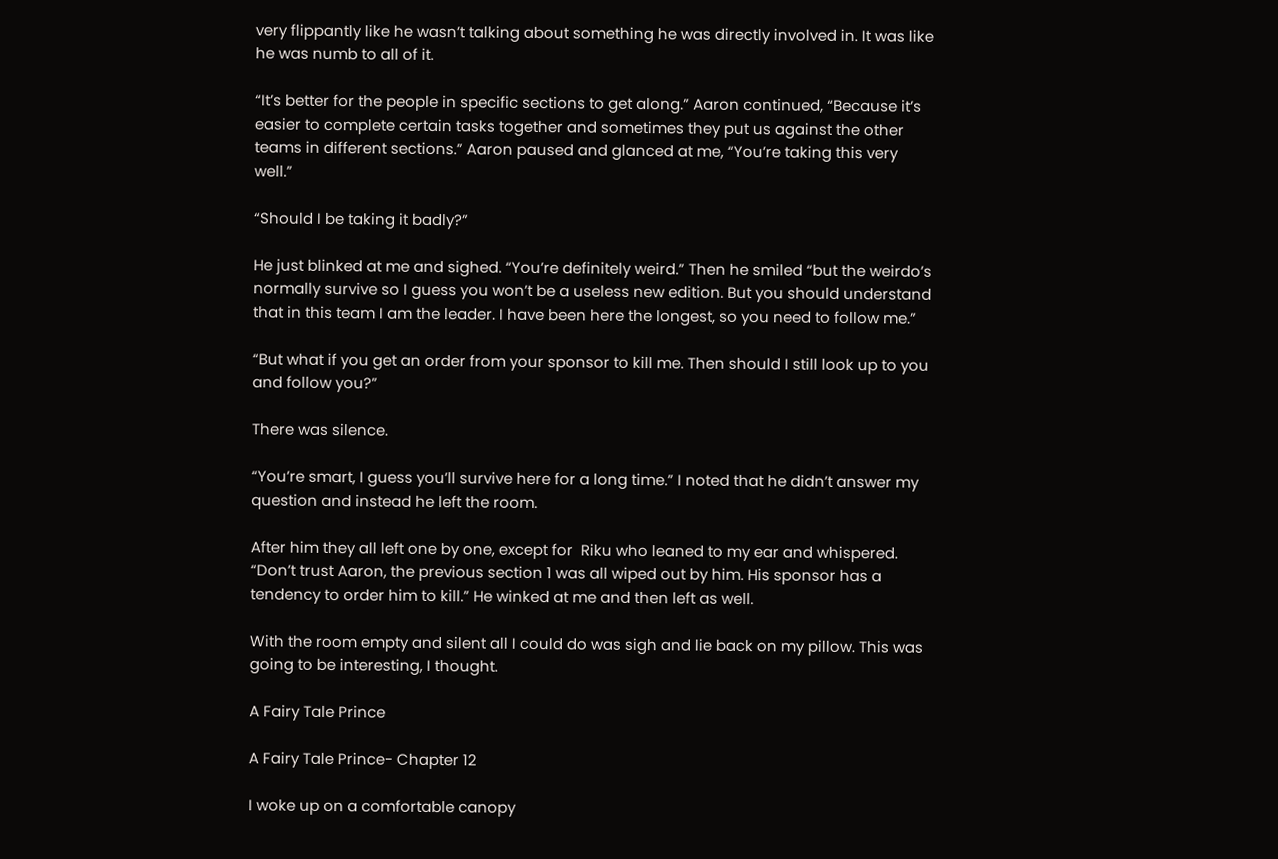very flippantly like he wasn’t talking about something he was directly involved in. It was like he was numb to all of it.

“It’s better for the people in specific sections to get along.” Aaron continued, “Because it’s easier to complete certain tasks together and sometimes they put us against the other teams in different sections.” Aaron paused and glanced at me, “You’re taking this very well.”

“Should I be taking it badly?”

He just blinked at me and sighed. “You’re definitely weird.” Then he smiled “but the weirdo’s normally survive so I guess you won’t be a useless new edition. But you should understand that in this team I am the leader. I have been here the longest, so you need to follow me.”

“But what if you get an order from your sponsor to kill me. Then should I still look up to you and follow you?”

There was silence.

“You’re smart, I guess you’ll survive here for a long time.” I noted that he didn’t answer my question and instead he left the room.

After him they all left one by one, except for  Riku who leaned to my ear and whispered. “Don’t trust Aaron, the previous section 1 was all wiped out by him. His sponsor has a tendency to order him to kill.” He winked at me and then left as well.

With the room empty and silent all I could do was sigh and lie back on my pillow. This was going to be interesting, I thought.

A Fairy Tale Prince

A Fairy Tale Prince- Chapter 12

I woke up on a comfortable canopy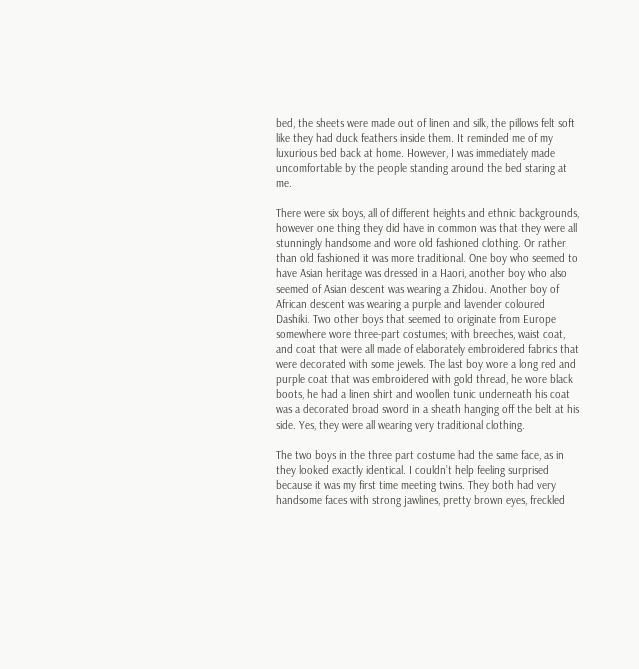bed, the sheets were made out of linen and silk, the pillows felt soft like they had duck feathers inside them. It reminded me of my luxurious bed back at home. However, I was immediately made uncomfortable by the people standing around the bed staring at me.

There were six boys, all of different heights and ethnic backgrounds, however one thing they did have in common was that they were all stunningly handsome and wore old fashioned clothing. Or rather than old fashioned it was more traditional. One boy who seemed to have Asian heritage was dressed in a Haori, another boy who also seemed of Asian descent was wearing a Zhidou. Another boy of African descent was wearing a purple and lavender coloured Dashiki. Two other boys that seemed to originate from Europe somewhere wore three-part costumes; with breeches, waist coat, and coat that were all made of elaborately embroidered fabrics that were decorated with some jewels. The last boy wore a long red and purple coat that was embroidered with gold thread, he wore black boots, he had a linen shirt and woollen tunic underneath his coat was a decorated broad sword in a sheath hanging off the belt at his side. Yes, they were all wearing very traditional clothing.

The two boys in the three part costume had the same face, as in they looked exactly identical. I couldn’t help feeling surprised because it was my first time meeting twins. They both had very handsome faces with strong jawlines, pretty brown eyes, freckled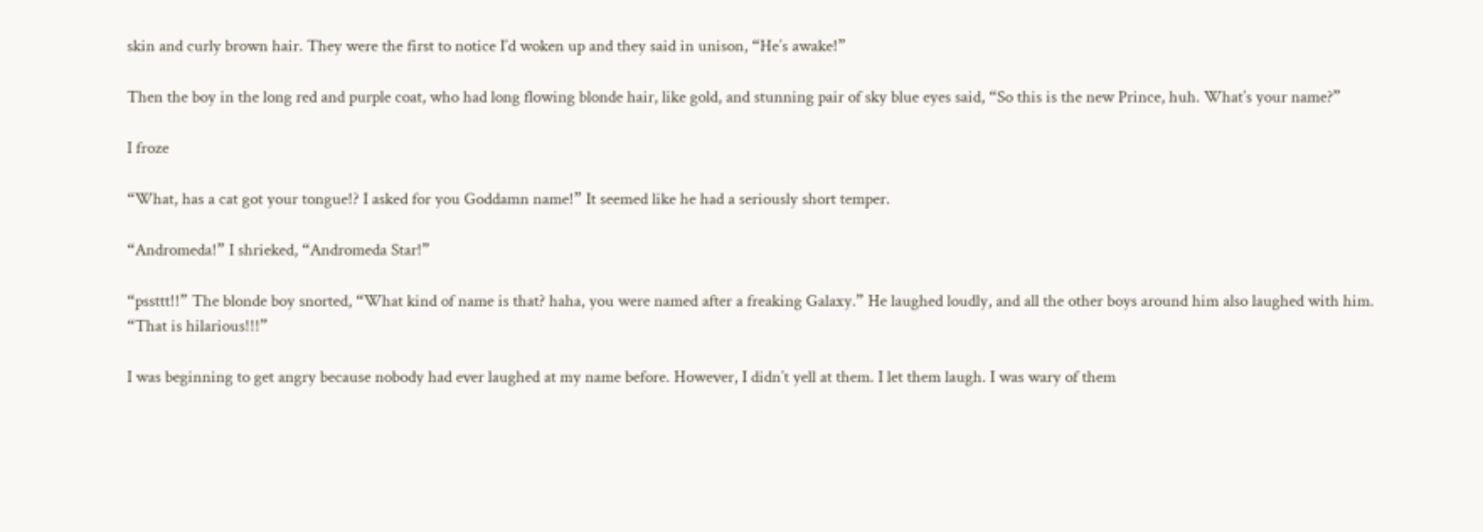skin and curly brown hair. They were the first to notice I’d woken up and they said in unison, “He’s awake!”

Then the boy in the long red and purple coat, who had long flowing blonde hair, like gold, and stunning pair of sky blue eyes said, “So this is the new Prince, huh. What’s your name?”

I froze

“What, has a cat got your tongue!? I asked for you Goddamn name!” It seemed like he had a seriously short temper.

“Andromeda!” I shrieked, “Andromeda Star!”

“pssttt!!” The blonde boy snorted, “What kind of name is that? haha, you were named after a freaking Galaxy.” He laughed loudly, and all the other boys around him also laughed with him. “That is hilarious!!!”

I was beginning to get angry because nobody had ever laughed at my name before. However, I didn’t yell at them. I let them laugh. I was wary of them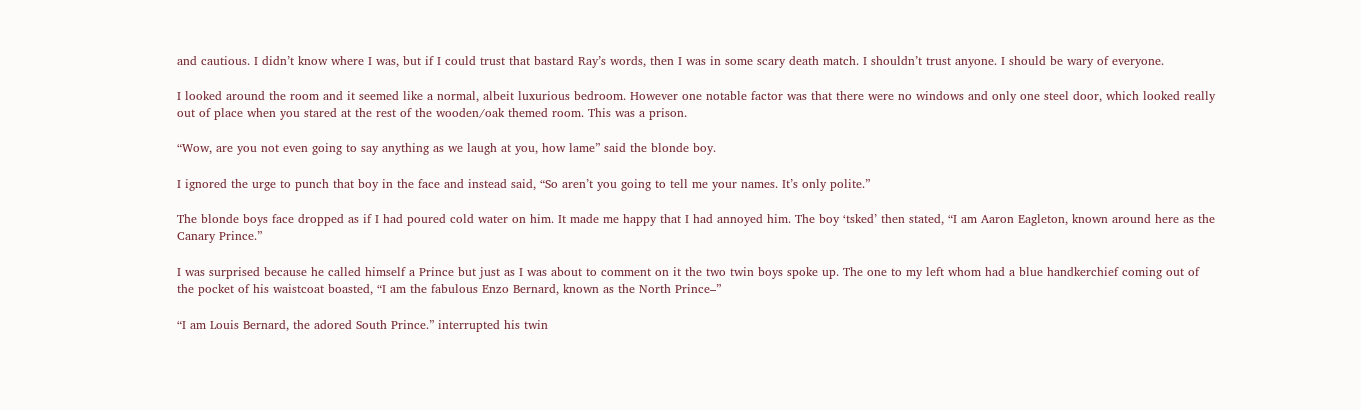and cautious. I didn’t know where I was, but if I could trust that bastard Ray’s words, then I was in some scary death match. I shouldn’t trust anyone. I should be wary of everyone.

I looked around the room and it seemed like a normal, albeit luxurious bedroom. However one notable factor was that there were no windows and only one steel door, which looked really out of place when you stared at the rest of the wooden/oak themed room. This was a prison.

“Wow, are you not even going to say anything as we laugh at you, how lame” said the blonde boy.

I ignored the urge to punch that boy in the face and instead said, “So aren’t you going to tell me your names. It’s only polite.”

The blonde boys face dropped as if I had poured cold water on him. It made me happy that I had annoyed him. The boy ‘tsked’ then stated, “I am Aaron Eagleton, known around here as the Canary Prince.”

I was surprised because he called himself a Prince but just as I was about to comment on it the two twin boys spoke up. The one to my left whom had a blue handkerchief coming out of the pocket of his waistcoat boasted, “I am the fabulous Enzo Bernard, known as the North Prince–”

“I am Louis Bernard, the adored South Prince.” interrupted his twin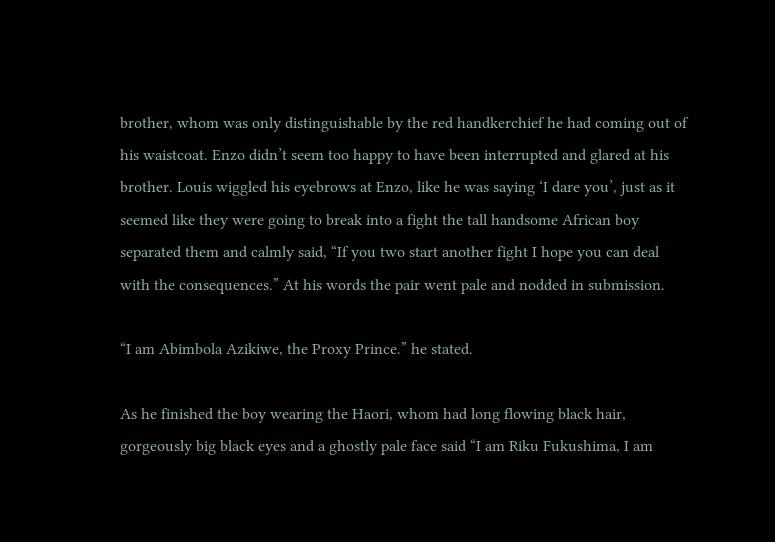brother, whom was only distinguishable by the red handkerchief he had coming out of his waistcoat. Enzo didn’t seem too happy to have been interrupted and glared at his brother. Louis wiggled his eyebrows at Enzo, like he was saying ‘I dare you’, just as it seemed like they were going to break into a fight the tall handsome African boy separated them and calmly said, “If you two start another fight I hope you can deal with the consequences.” At his words the pair went pale and nodded in submission.

“I am Abimbola Azikiwe, the Proxy Prince.” he stated.

As he finished the boy wearing the Haori, whom had long flowing black hair, gorgeously big black eyes and a ghostly pale face said “I am Riku Fukushima, I am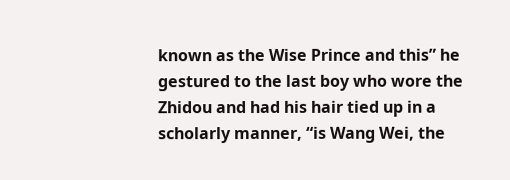known as the Wise Prince and this” he gestured to the last boy who wore the Zhidou and had his hair tied up in a scholarly manner, “is Wang Wei, the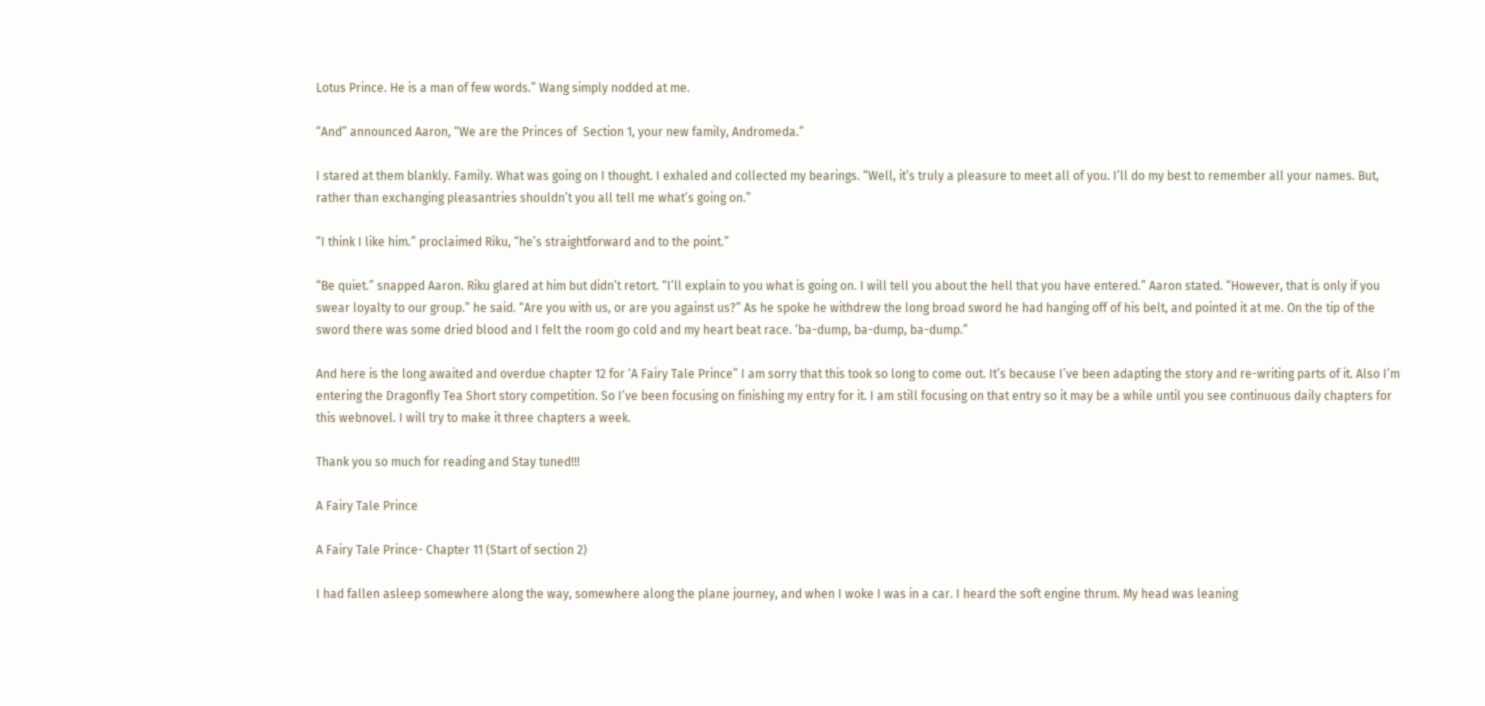Lotus Prince. He is a man of few words.” Wang simply nodded at me.

“And” announced Aaron, “We are the Princes of  Section 1, your new family, Andromeda.”

I stared at them blankly. Family. What was going on I thought. I exhaled and collected my bearings. “Well, it’s truly a pleasure to meet all of you. I’ll do my best to remember all your names. But, rather than exchanging pleasantries shouldn’t you all tell me what’s going on.”

“I think I like him.” proclaimed Riku, “he’s straightforward and to the point.”

“Be quiet.” snapped Aaron. Riku glared at him but didn’t retort. “I’ll explain to you what is going on. I will tell you about the hell that you have entered.” Aaron stated. “However, that is only if you swear loyalty to our group.” he said. “Are you with us, or are you against us?” As he spoke he withdrew the long broad sword he had hanging off of his belt, and pointed it at me. On the tip of the sword there was some dried blood and I felt the room go cold and my heart beat race. ‘ba-dump, ba-dump, ba-dump.”

And here is the long awaited and overdue chapter 12 for ‘A Fairy Tale Prince” I am sorry that this took so long to come out. It’s because I’ve been adapting the story and re-writing parts of it. Also I’m entering the Dragonfly Tea Short story competition. So I’ve been focusing on finishing my entry for it. I am still focusing on that entry so it may be a while until you see continuous daily chapters for this webnovel. I will try to make it three chapters a week.

Thank you so much for reading and Stay tuned!!!

A Fairy Tale Prince

A Fairy Tale Prince- Chapter 11 (Start of section 2)

I had fallen asleep somewhere along the way, somewhere along the plane journey, and when I woke I was in a car. I heard the soft engine thrum. My head was leaning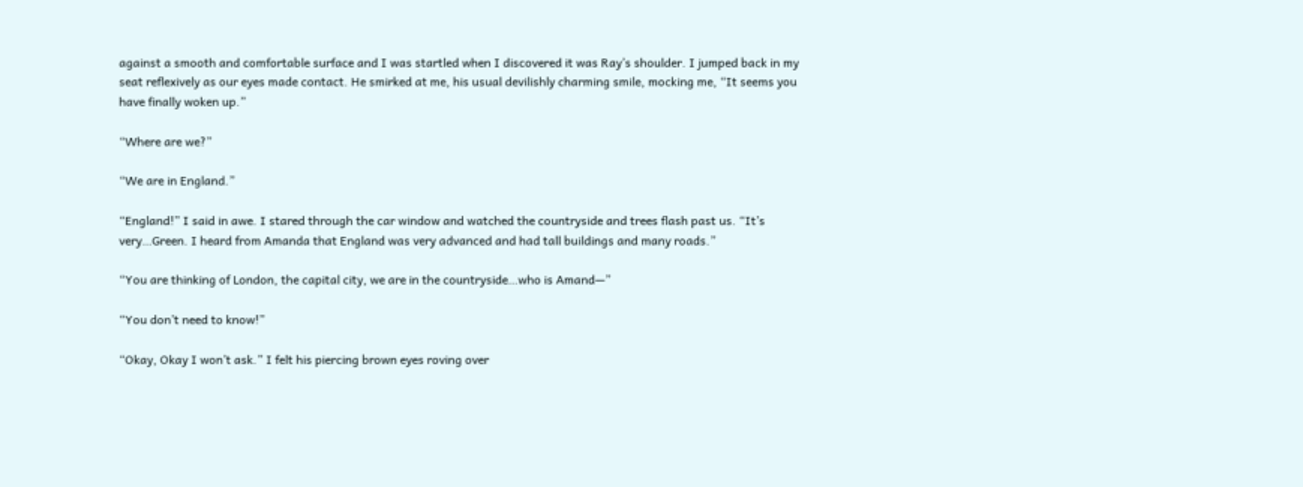against a smooth and comfortable surface and I was startled when I discovered it was Ray’s shoulder. I jumped back in my seat reflexively as our eyes made contact. He smirked at me, his usual devilishly charming smile, mocking me, “It seems you have finally woken up.”

“Where are we?”

“We are in England.”

“England!” I said in awe. I stared through the car window and watched the countryside and trees flash past us. “It’s very…Green. I heard from Amanda that England was very advanced and had tall buildings and many roads.”

“You are thinking of London, the capital city, we are in the countryside…who is Amand—”

“You don’t need to know!”

“Okay, Okay I won’t ask.” I felt his piercing brown eyes roving over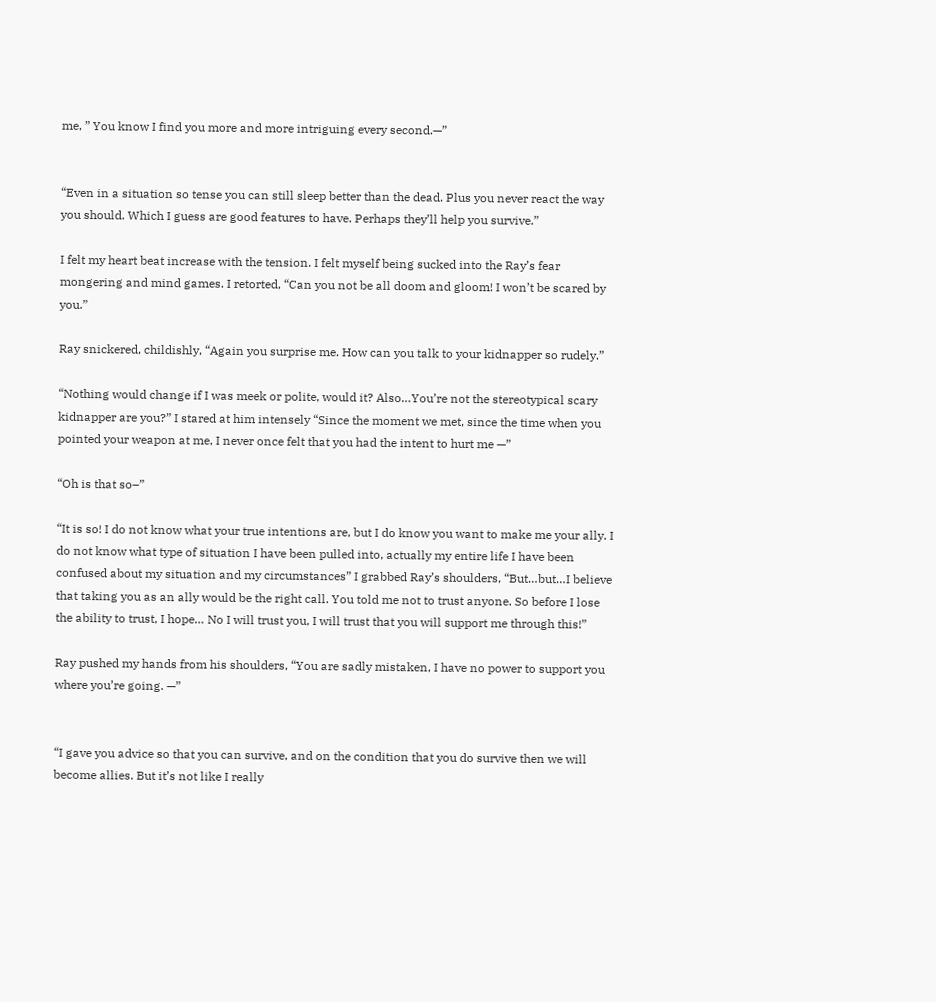me, ” You know I find you more and more intriguing every second.—”


“Even in a situation so tense you can still sleep better than the dead. Plus you never react the way you should. Which I guess are good features to have. Perhaps they’ll help you survive.”

I felt my heart beat increase with the tension. I felt myself being sucked into the Ray’s fear mongering and mind games. I retorted, “Can you not be all doom and gloom! I won’t be scared by you.”

Ray snickered, childishly, “Again you surprise me. How can you talk to your kidnapper so rudely.”

“Nothing would change if I was meek or polite, would it? Also…You’re not the stereotypical scary kidnapper are you?” I stared at him intensely “Since the moment we met, since the time when you pointed your weapon at me, I never once felt that you had the intent to hurt me —”

“Oh is that so–”

“It is so! I do not know what your true intentions are, but I do know you want to make me your ally. I do not know what type of situation I have been pulled into, actually my entire life I have been confused about my situation and my circumstances” I grabbed Ray’s shoulders, “But…but…I believe that taking you as an ally would be the right call. You told me not to trust anyone. So before I lose the ability to trust, I hope… No I will trust you, I will trust that you will support me through this!”

Ray pushed my hands from his shoulders, “You are sadly mistaken, I have no power to support you where you’re going. —”


“I gave you advice so that you can survive, and on the condition that you do survive then we will become allies. But it’s not like I really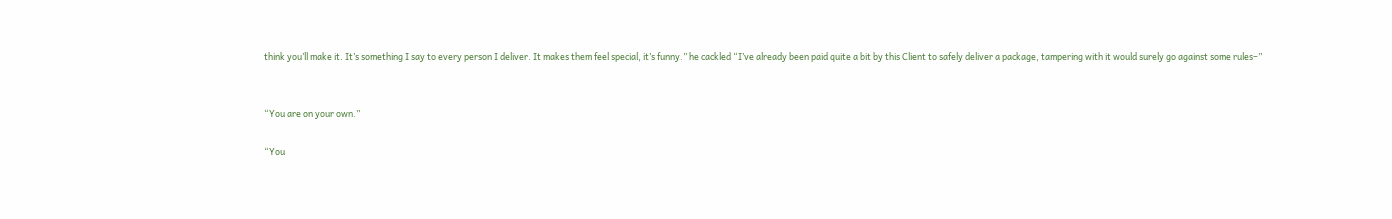think you’ll make it. It’s something I say to every person I deliver. It makes them feel special, it’s funny.” he cackled “I’ve already been paid quite a bit by this Client to safely deliver a package, tampering with it would surely go against some rules–”


“You are on your own.”

“You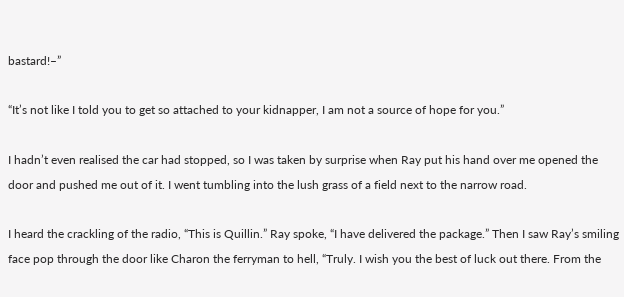bastard!–”

“It’s not like I told you to get so attached to your kidnapper, I am not a source of hope for you.”

I hadn’t even realised the car had stopped, so I was taken by surprise when Ray put his hand over me opened the door and pushed me out of it. I went tumbling into the lush grass of a field next to the narrow road.

I heard the crackling of the radio, “This is Quillin.” Ray spoke, “I have delivered the package.” Then I saw Ray’s smiling face pop through the door like Charon the ferryman to hell, “Truly. I wish you the best of luck out there. From the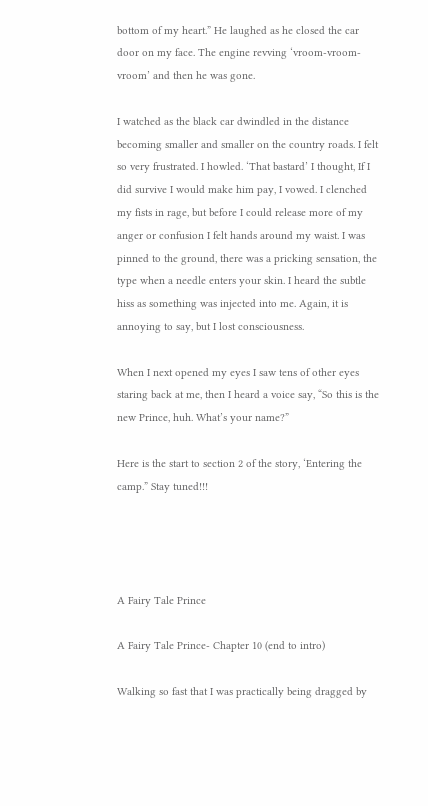bottom of my heart.” He laughed as he closed the car door on my face. The engine revving ‘vroom-vroom-vroom’ and then he was gone.

I watched as the black car dwindled in the distance becoming smaller and smaller on the country roads. I felt so very frustrated. I howled. ‘That bastard’ I thought, If I did survive I would make him pay, I vowed. I clenched my fists in rage, but before I could release more of my anger or confusion I felt hands around my waist. I was pinned to the ground, there was a pricking sensation, the type when a needle enters your skin. I heard the subtle hiss as something was injected into me. Again, it is annoying to say, but I lost consciousness.

When I next opened my eyes I saw tens of other eyes staring back at me, then I heard a voice say, “So this is the new Prince, huh. What’s your name?”

Here is the start to section 2 of the story, ‘Entering the camp.” Stay tuned!!!




A Fairy Tale Prince

A Fairy Tale Prince- Chapter 10 (end to intro)

Walking so fast that I was practically being dragged by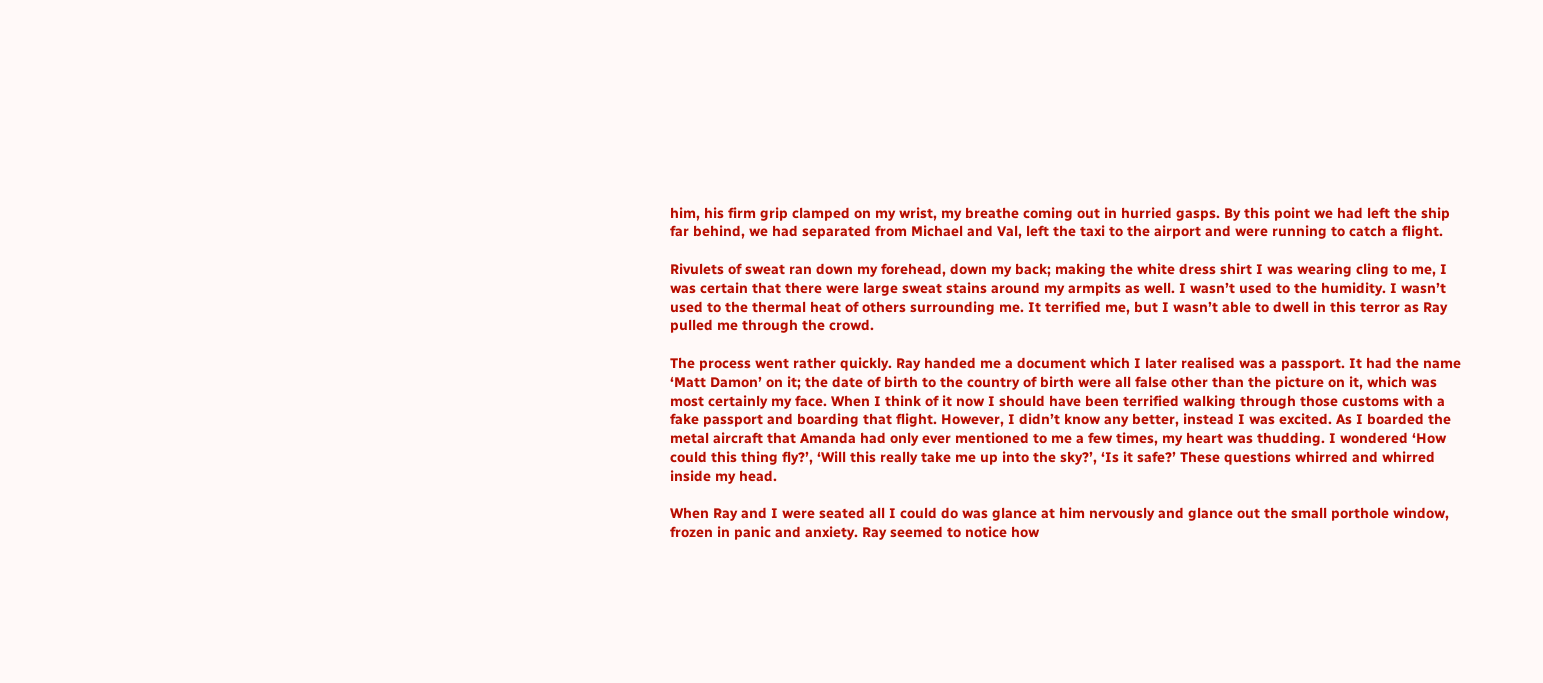him, his firm grip clamped on my wrist, my breathe coming out in hurried gasps. By this point we had left the ship far behind, we had separated from Michael and Val, left the taxi to the airport and were running to catch a flight.

Rivulets of sweat ran down my forehead, down my back; making the white dress shirt I was wearing cling to me, I was certain that there were large sweat stains around my armpits as well. I wasn’t used to the humidity. I wasn’t used to the thermal heat of others surrounding me. It terrified me, but I wasn’t able to dwell in this terror as Ray pulled me through the crowd.

The process went rather quickly. Ray handed me a document which I later realised was a passport. It had the name ‘Matt Damon’ on it; the date of birth to the country of birth were all false other than the picture on it, which was most certainly my face. When I think of it now I should have been terrified walking through those customs with a fake passport and boarding that flight. However, I didn’t know any better, instead I was excited. As I boarded the metal aircraft that Amanda had only ever mentioned to me a few times, my heart was thudding. I wondered ‘How could this thing fly?’, ‘Will this really take me up into the sky?’, ‘Is it safe?’ These questions whirred and whirred inside my head.

When Ray and I were seated all I could do was glance at him nervously and glance out the small porthole window, frozen in panic and anxiety. Ray seemed to notice how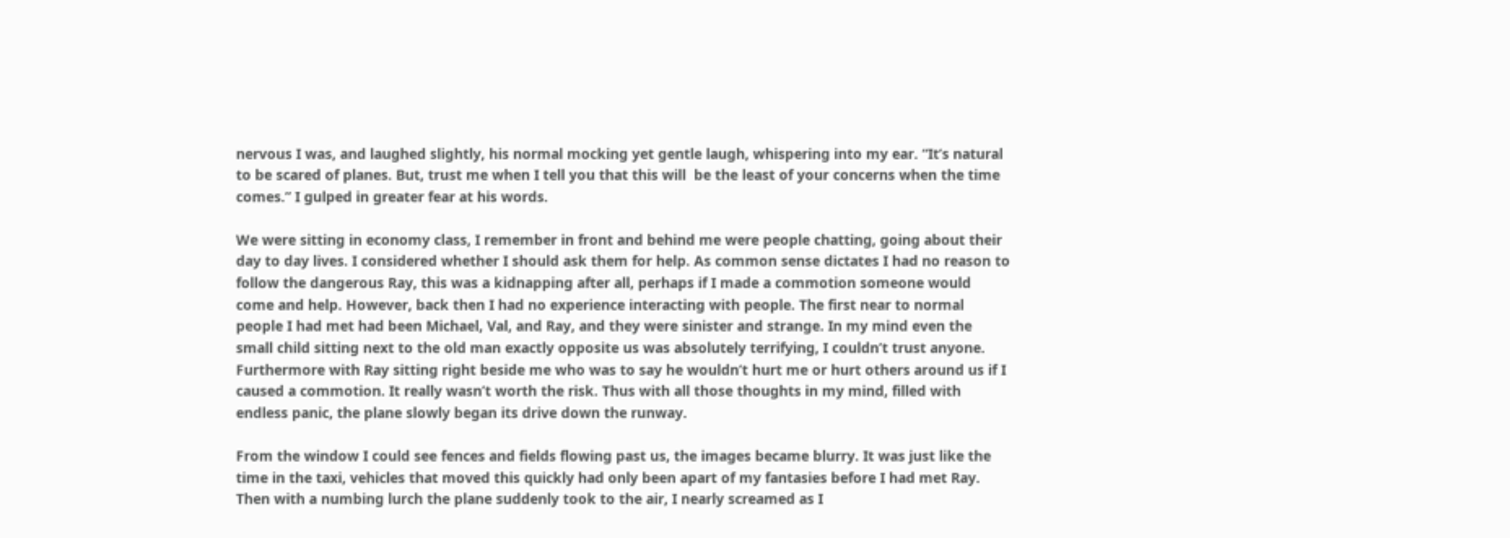nervous I was, and laughed slightly, his normal mocking yet gentle laugh, whispering into my ear. “It’s natural to be scared of planes. But, trust me when I tell you that this will  be the least of your concerns when the time comes.” I gulped in greater fear at his words.

We were sitting in economy class, I remember in front and behind me were people chatting, going about their day to day lives. I considered whether I should ask them for help. As common sense dictates I had no reason to follow the dangerous Ray, this was a kidnapping after all, perhaps if I made a commotion someone would come and help. However, back then I had no experience interacting with people. The first near to normal people I had met had been Michael, Val, and Ray, and they were sinister and strange. In my mind even the small child sitting next to the old man exactly opposite us was absolutely terrifying, I couldn’t trust anyone. Furthermore with Ray sitting right beside me who was to say he wouldn’t hurt me or hurt others around us if I caused a commotion. It really wasn’t worth the risk. Thus with all those thoughts in my mind, filled with endless panic, the plane slowly began its drive down the runway.

From the window I could see fences and fields flowing past us, the images became blurry. It was just like the time in the taxi, vehicles that moved this quickly had only been apart of my fantasies before I had met Ray. Then with a numbing lurch the plane suddenly took to the air, I nearly screamed as I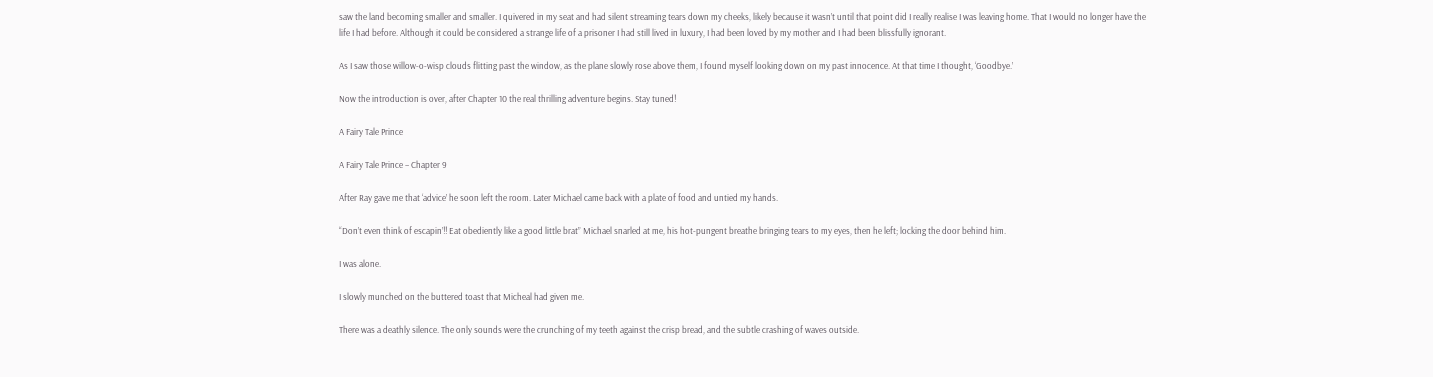saw the land becoming smaller and smaller. I quivered in my seat and had silent streaming tears down my cheeks, likely because it wasn’t until that point did I really realise I was leaving home. That I would no longer have the life I had before. Although it could be considered a strange life of a prisoner I had still lived in luxury, I had been loved by my mother and I had been blissfully ignorant.

As I saw those willow-o-wisp clouds flitting past the window, as the plane slowly rose above them, I found myself looking down on my past innocence. At that time I thought, ‘Goodbye.’

Now the introduction is over, after Chapter 10 the real thrilling adventure begins. Stay tuned!

A Fairy Tale Prince

A Fairy Tale Prince – Chapter 9

After Ray gave me that ‘advice’ he soon left the room. Later Michael came back with a plate of food and untied my hands.

“Don’t even think of escapin’!! Eat obediently like a good little brat” Michael snarled at me, his hot-pungent breathe bringing tears to my eyes, then he left; locking the door behind him.

I was alone.

I slowly munched on the buttered toast that Micheal had given me.

There was a deathly silence. The only sounds were the crunching of my teeth against the crisp bread, and the subtle crashing of waves outside.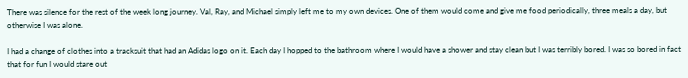There was silence for the rest of the week long journey. Val, Ray, and Michael simply left me to my own devices. One of them would come and give me food periodically, three meals a day, but otherwise I was alone.

I had a change of clothes into a tracksuit that had an Adidas logo on it. Each day I hopped to the bathroom where I would have a shower and stay clean but I was terribly bored. I was so bored in fact that for fun I would stare out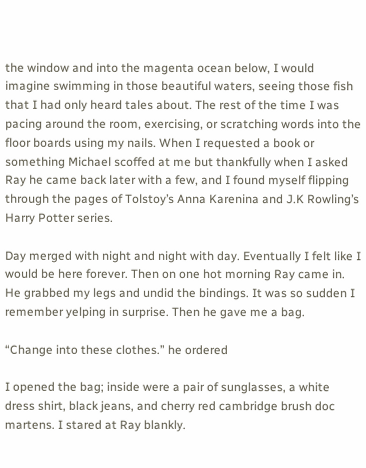the window and into the magenta ocean below, I would imagine swimming in those beautiful waters, seeing those fish that I had only heard tales about. The rest of the time I was pacing around the room, exercising, or scratching words into the floor boards using my nails. When I requested a book or something Michael scoffed at me but thankfully when I asked Ray he came back later with a few, and I found myself flipping through the pages of Tolstoy’s Anna Karenina and J.K Rowling’s Harry Potter series.

Day merged with night and night with day. Eventually I felt like I would be here forever. Then on one hot morning Ray came in. He grabbed my legs and undid the bindings. It was so sudden I remember yelping in surprise. Then he gave me a bag.

“Change into these clothes.” he ordered

I opened the bag; inside were a pair of sunglasses, a white dress shirt, black jeans, and cherry red cambridge brush doc martens. I stared at Ray blankly.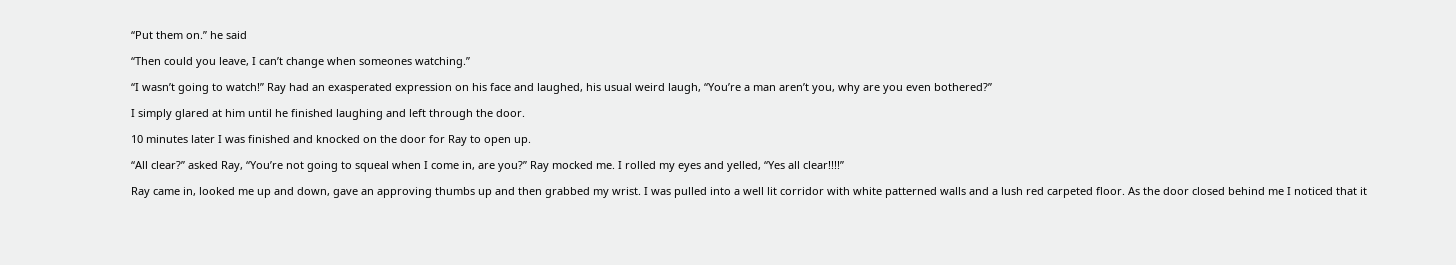“Put them on.” he said

“Then could you leave, I can’t change when someones watching.”

“I wasn’t going to watch!” Ray had an exasperated expression on his face and laughed, his usual weird laugh, “You’re a man aren’t you, why are you even bothered?”

I simply glared at him until he finished laughing and left through the door.

10 minutes later I was finished and knocked on the door for Ray to open up.

“All clear?” asked Ray, “You’re not going to squeal when I come in, are you?” Ray mocked me. I rolled my eyes and yelled, “Yes all clear!!!!”

Ray came in, looked me up and down, gave an approving thumbs up and then grabbed my wrist. I was pulled into a well lit corridor with white patterned walls and a lush red carpeted floor. As the door closed behind me I noticed that it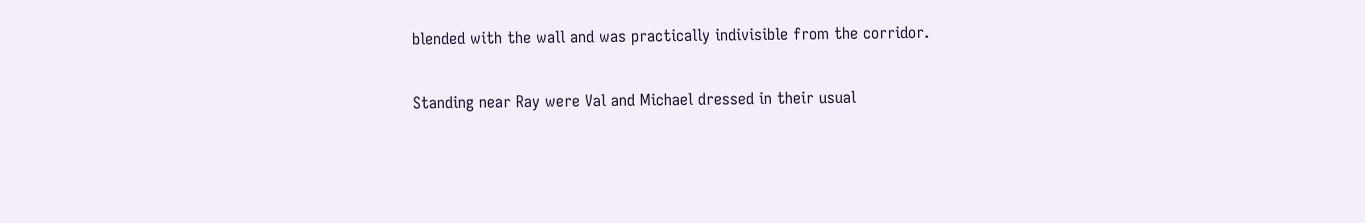blended with the wall and was practically indivisible from the corridor.

Standing near Ray were Val and Michael dressed in their usual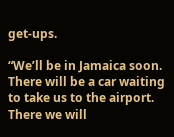get-ups.

“We’ll be in Jamaica soon. There will be a car waiting to take us to the airport. There we will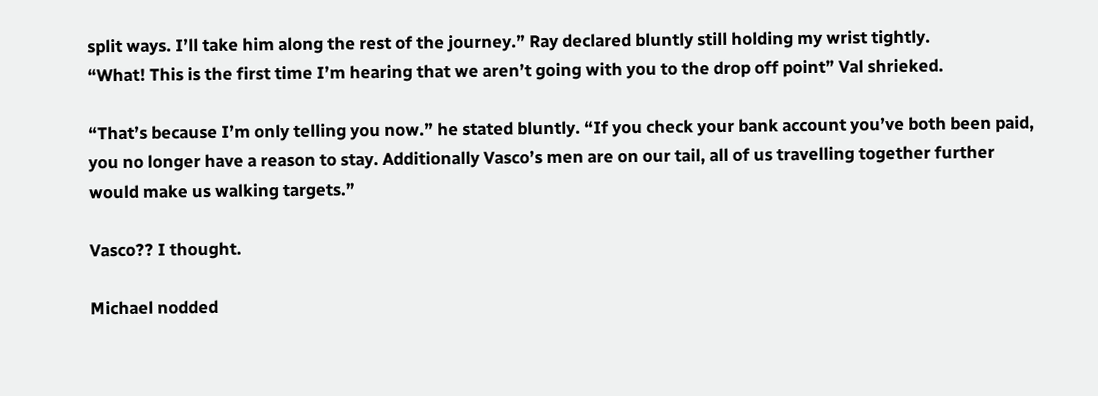split ways. I’ll take him along the rest of the journey.” Ray declared bluntly still holding my wrist tightly.
“What! This is the first time I’m hearing that we aren’t going with you to the drop off point” Val shrieked.

“That’s because I’m only telling you now.” he stated bluntly. “If you check your bank account you’ve both been paid, you no longer have a reason to stay. Additionally Vasco’s men are on our tail, all of us travelling together further would make us walking targets.”

Vasco?? I thought.

Michael nodded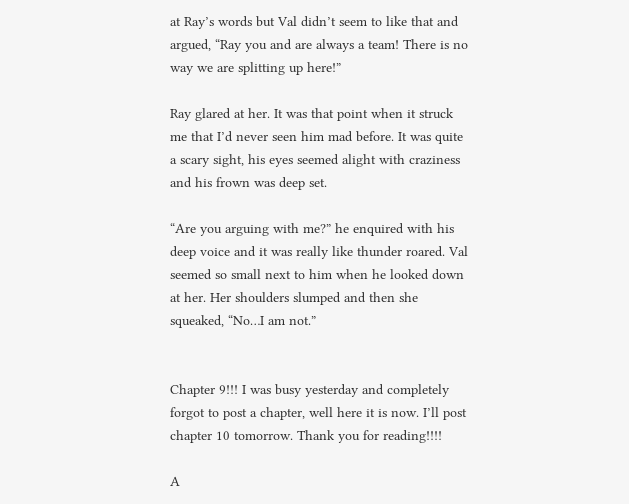at Ray’s words but Val didn’t seem to like that and argued, “Ray you and are always a team! There is no way we are splitting up here!”

Ray glared at her. It was that point when it struck me that I’d never seen him mad before. It was quite a scary sight, his eyes seemed alight with craziness and his frown was deep set.

“Are you arguing with me?” he enquired with his deep voice and it was really like thunder roared. Val seemed so small next to him when he looked down at her. Her shoulders slumped and then she squeaked, “No…I am not.”


Chapter 9!!! I was busy yesterday and completely forgot to post a chapter, well here it is now. I’ll post chapter 10 tomorrow. Thank you for reading!!!!

A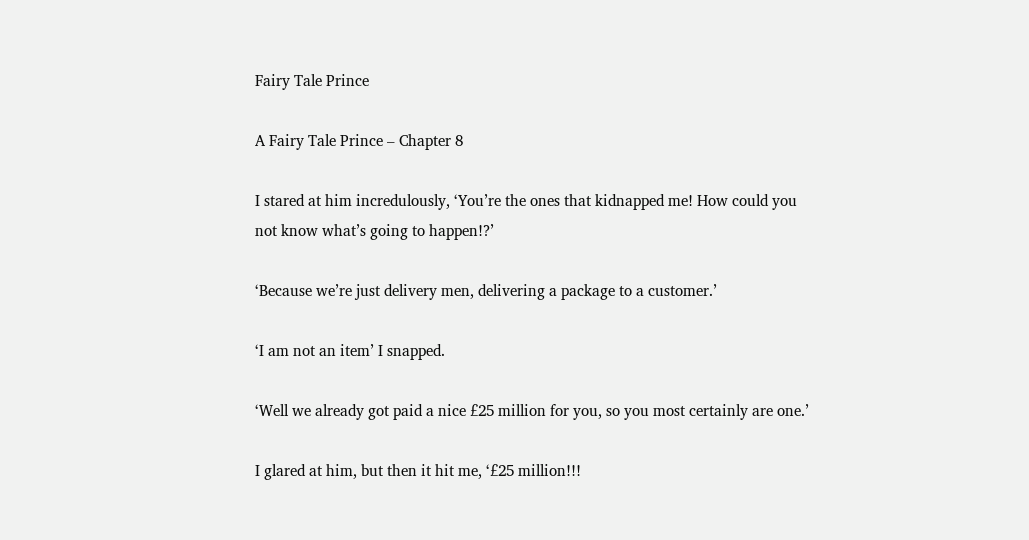Fairy Tale Prince

A Fairy Tale Prince – Chapter 8

I stared at him incredulously, ‘You’re the ones that kidnapped me! How could you not know what’s going to happen!?’

‘Because we’re just delivery men, delivering a package to a customer.’

‘I am not an item’ I snapped.

‘Well we already got paid a nice £25 million for you, so you most certainly are one.’

I glared at him, but then it hit me, ‘£25 million!!!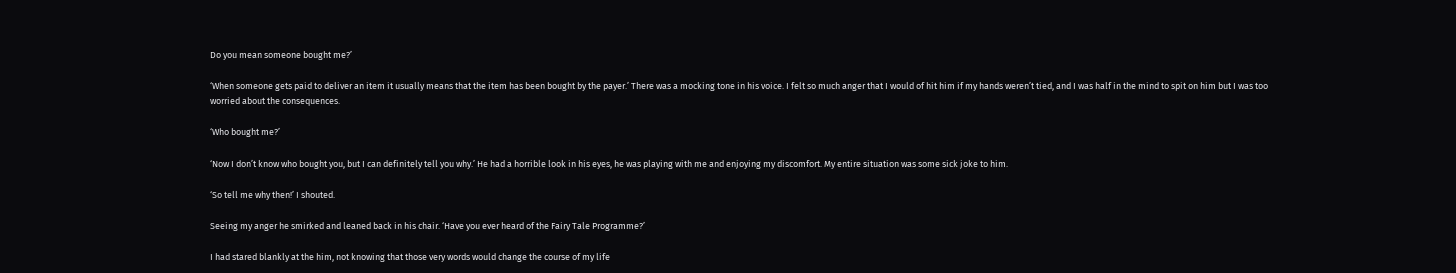Do you mean someone bought me?’

‘When someone gets paid to deliver an item it usually means that the item has been bought by the payer.’ There was a mocking tone in his voice. I felt so much anger that I would of hit him if my hands weren’t tied, and I was half in the mind to spit on him but I was too worried about the consequences.

‘Who bought me?’

‘Now I don’t know who bought you, but I can definitely tell you why.’ He had a horrible look in his eyes, he was playing with me and enjoying my discomfort. My entire situation was some sick joke to him.

‘So tell me why then!’ I shouted.

Seeing my anger he smirked and leaned back in his chair. ‘Have you ever heard of the Fairy Tale Programme?’

I had stared blankly at the him, not knowing that those very words would change the course of my life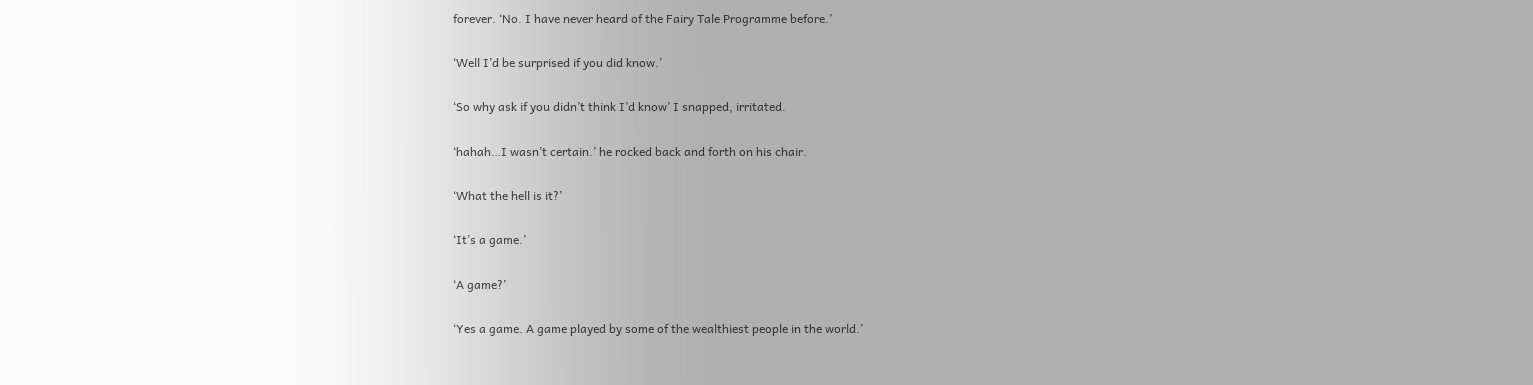forever. ‘No. I have never heard of the Fairy Tale Programme before.’

‘Well I’d be surprised if you did know.’

‘So why ask if you didn’t think I’d know’ I snapped, irritated.

‘hahah…I wasn’t certain.’ he rocked back and forth on his chair.

‘What the hell is it?’

‘It’s a game.’

‘A game?’

‘Yes a game. A game played by some of the wealthiest people in the world.’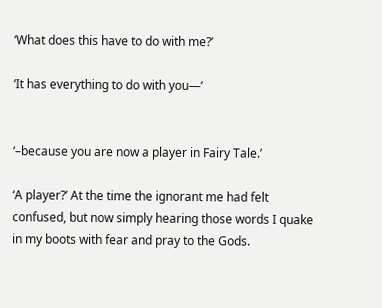‘What does this have to do with me?’

‘It has everything to do with you—‘


‘–because you are now a player in Fairy Tale.’

‘A player?’ At the time the ignorant me had felt confused, but now simply hearing those words I quake in my boots with fear and pray to the Gods.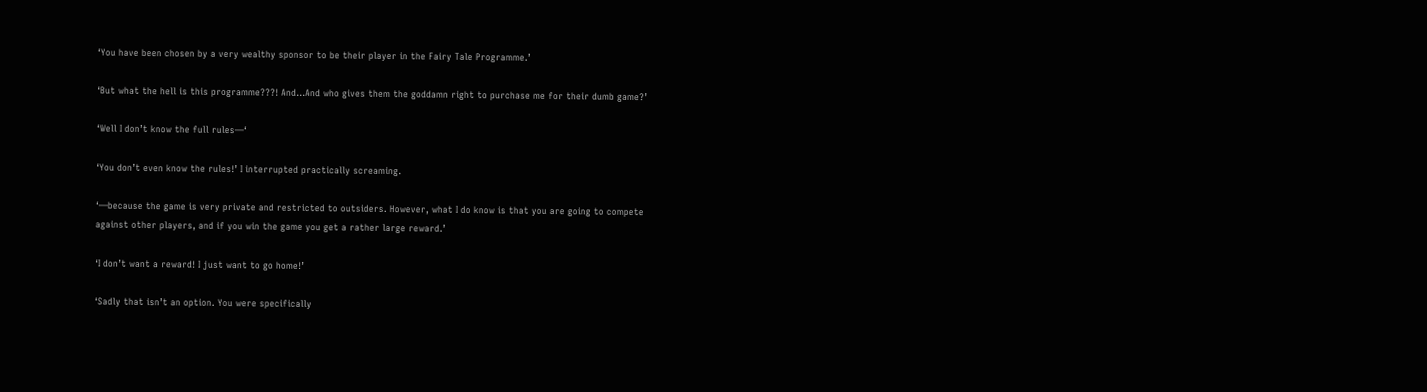‘You have been chosen by a very wealthy sponsor to be their player in the Fairy Tale Programme.’

‘But what the hell is this programme???! And…And who gives them the goddamn right to purchase me for their dumb game?’

‘Well I don’t know the full rules—‘

‘You don’t even know the rules!’ I interrupted practically screaming.

‘—because the game is very private and restricted to outsiders. However, what I do know is that you are going to compete against other players, and if you win the game you get a rather large reward.’

‘I don’t want a reward! I just want to go home!’

‘Sadly that isn’t an option. You were specifically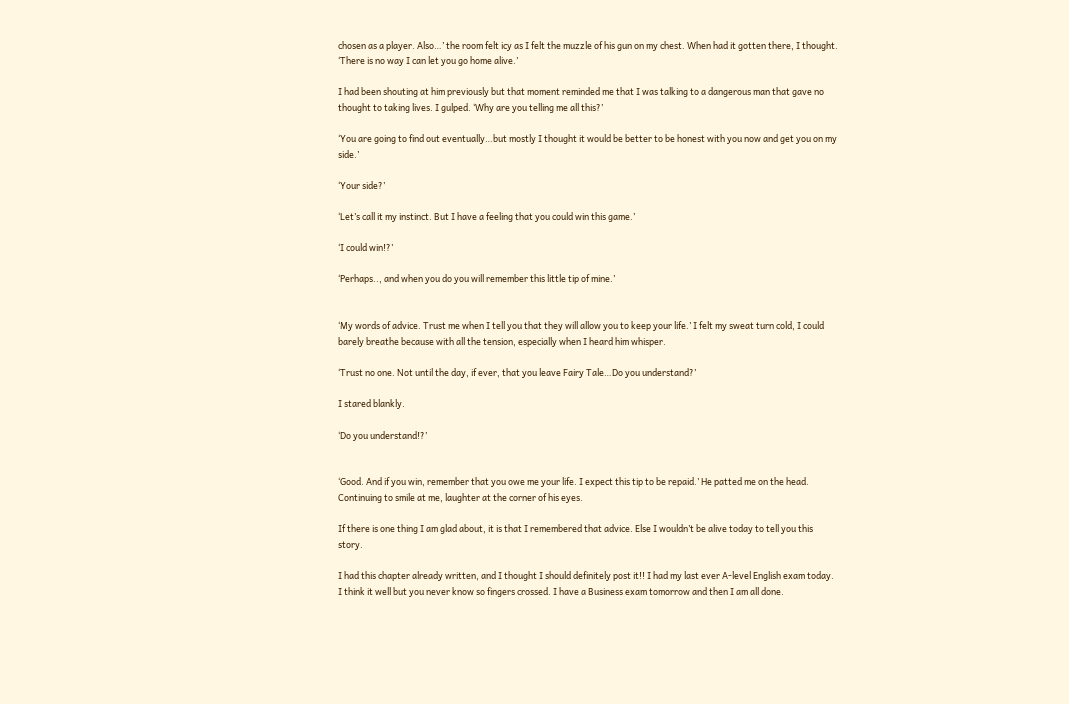chosen as a player. Also…’ the room felt icy as I felt the muzzle of his gun on my chest. When had it gotten there, I thought. ‘There is no way I can let you go home alive.’

I had been shouting at him previously but that moment reminded me that I was talking to a dangerous man that gave no thought to taking lives. I gulped. ‘Why are you telling me all this?’

‘You are going to find out eventually…but mostly I thought it would be better to be honest with you now and get you on my side.’

‘Your side?’

‘Let’s call it my instinct. But I have a feeling that you could win this game.’

‘I could win!?’

‘Perhaps.., and when you do you will remember this little tip of mine.’


‘My words of advice. Trust me when I tell you that they will allow you to keep your life.’ I felt my sweat turn cold, I could barely breathe because with all the tension, especially when I heard him whisper.

‘Trust no one. Not until the day, if ever, that you leave Fairy Tale…Do you understand?’

I stared blankly.

‘Do you understand!?’


‘Good. And if you win, remember that you owe me your life. I expect this tip to be repaid.’ He patted me on the head. Continuing to smile at me, laughter at the corner of his eyes.

If there is one thing I am glad about, it is that I remembered that advice. Else I wouldn’t be alive today to tell you this story.

I had this chapter already written, and I thought I should definitely post it!! I had my last ever A-level English exam today. I think it well but you never know so fingers crossed. I have a Business exam tomorrow and then I am all done.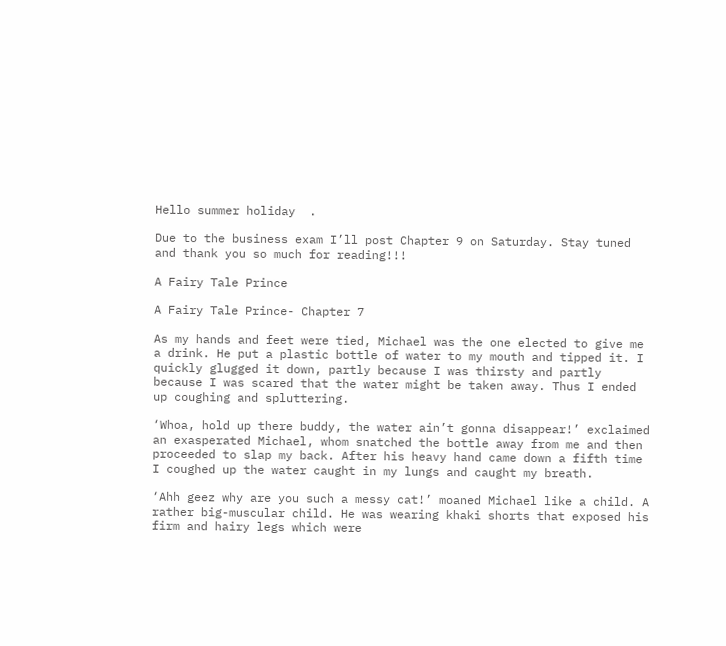Hello summer holiday  .

Due to the business exam I’ll post Chapter 9 on Saturday. Stay tuned and thank you so much for reading!!!

A Fairy Tale Prince

A Fairy Tale Prince- Chapter 7

As my hands and feet were tied, Michael was the one elected to give me a drink. He put a plastic bottle of water to my mouth and tipped it. I quickly glugged it down, partly because I was thirsty and partly because I was scared that the water might be taken away. Thus I ended up coughing and spluttering.

‘Whoa, hold up there buddy, the water ain’t gonna disappear!’ exclaimed an exasperated Michael, whom snatched the bottle away from me and then proceeded to slap my back. After his heavy hand came down a fifth time I coughed up the water caught in my lungs and caught my breath.

‘Ahh geez why are you such a messy cat!’ moaned Michael like a child. A rather big-muscular child. He was wearing khaki shorts that exposed his firm and hairy legs which were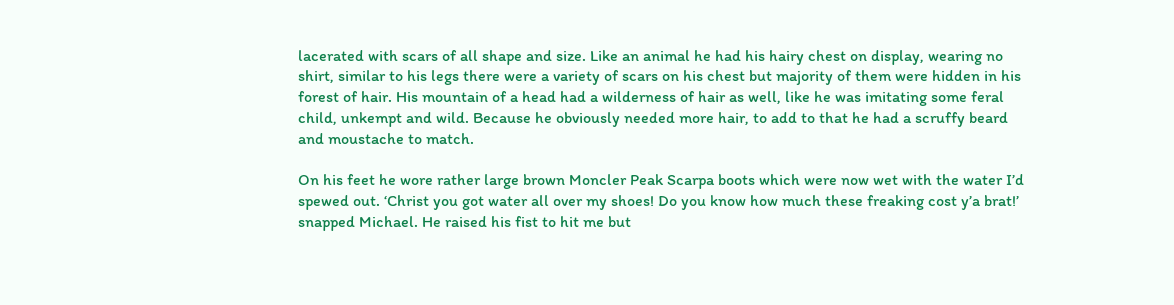lacerated with scars of all shape and size. Like an animal he had his hairy chest on display, wearing no shirt, similar to his legs there were a variety of scars on his chest but majority of them were hidden in his forest of hair. His mountain of a head had a wilderness of hair as well, like he was imitating some feral child, unkempt and wild. Because he obviously needed more hair, to add to that he had a scruffy beard and moustache to match.

On his feet he wore rather large brown Moncler Peak Scarpa boots which were now wet with the water I’d spewed out. ‘Christ you got water all over my shoes! Do you know how much these freaking cost y’a brat!’ snapped Michael. He raised his fist to hit me but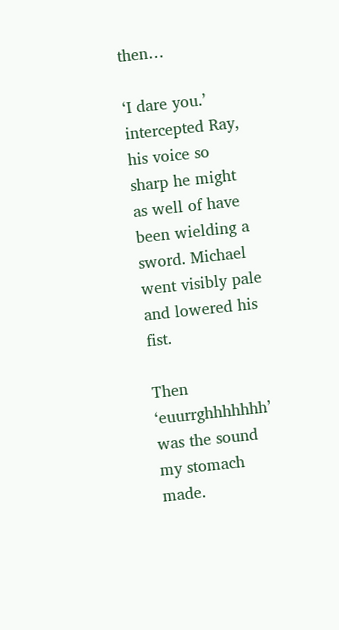then…

‘I dare you.’ intercepted Ray, his voice so sharp he might as well of have been wielding a sword. Michael went visibly pale and lowered his fist.

Then ‘euurrghhhhhhh’ was the sound my stomach made.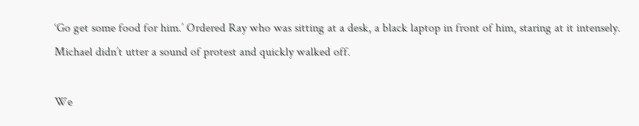‘Go get some food for him.’ Ordered Ray who was sitting at a desk, a black laptop in front of him, staring at it intensely. Michael didn’t utter a sound of protest and quickly walked off.

We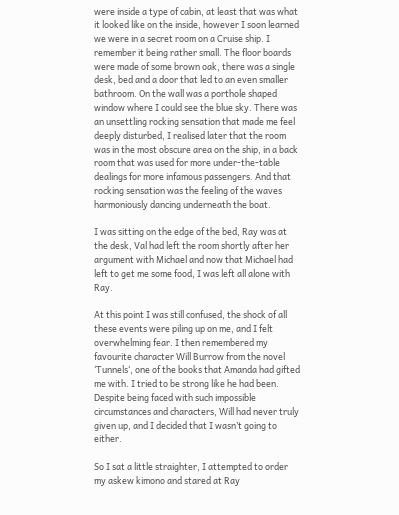were inside a type of cabin, at least that was what it looked like on the inside, however I soon learned we were in a secret room on a Cruise ship. I remember it being rather small. The floor boards were made of some brown oak, there was a single desk, bed and a door that led to an even smaller bathroom. On the wall was a porthole shaped window where I could see the blue sky. There was an unsettling rocking sensation that made me feel deeply disturbed, I realised later that the room was in the most obscure area on the ship, in a back room that was used for more under-the-table dealings for more infamous passengers. And that rocking sensation was the feeling of the waves harmoniously dancing underneath the boat.

I was sitting on the edge of the bed, Ray was at the desk, Val had left the room shortly after her argument with Michael and now that Michael had left to get me some food, I was left all alone with Ray.

At this point I was still confused, the shock of all these events were piling up on me, and I felt overwhelming fear. I then remembered my favourite character Will Burrow from the novel ‘Tunnels‘, one of the books that Amanda had gifted me with. I tried to be strong like he had been. Despite being faced with such impossible circumstances and characters, Will had never truly given up, and I decided that I wasn’t going to either.

So I sat a little straighter, I attempted to order my askew kimono and stared at Ray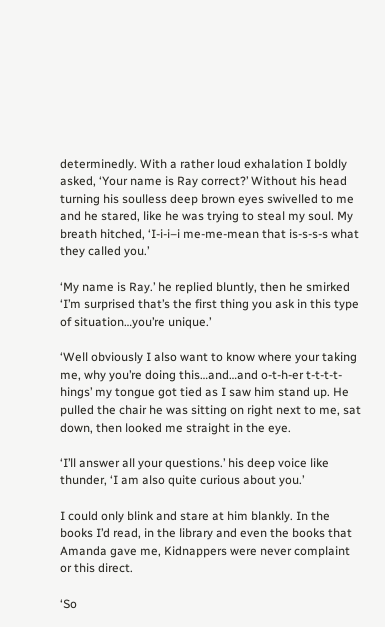determinedly. With a rather loud exhalation I boldly asked, ‘Your name is Ray correct?’ Without his head turning his soulless deep brown eyes swivelled to me and he stared, like he was trying to steal my soul. My breath hitched, ‘I-i-i–i me-me-mean that is-s-s-s what they called you.’

‘My name is Ray.’ he replied bluntly, then he smirked ‘I’m surprised that’s the first thing you ask in this type of situation…you’re unique.’

‘Well obviously I also want to know where your taking me, why you’re doing this…and…and o-t-h-er t-t-t-t-hings’ my tongue got tied as I saw him stand up. He pulled the chair he was sitting on right next to me, sat down, then looked me straight in the eye.

‘I’ll answer all your questions.’ his deep voice like thunder, ‘I am also quite curious about you.’

I could only blink and stare at him blankly. In the books I’d read, in the library and even the books that Amanda gave me, Kidnappers were never complaint or this direct.

‘So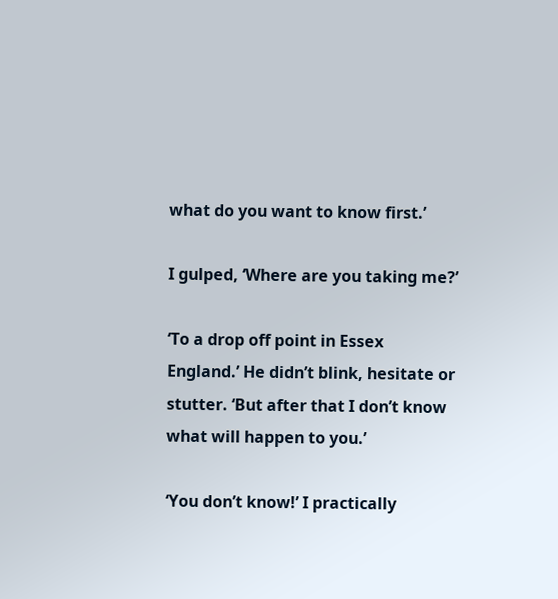what do you want to know first.’

I gulped, ‘Where are you taking me?’

‘To a drop off point in Essex England.’ He didn’t blink, hesitate or stutter. ‘But after that I don’t know what will happen to you.’

‘You don’t know!’ I practically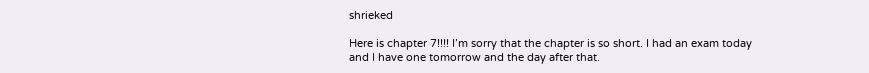shrieked

Here is chapter 7!!!! I’m sorry that the chapter is so short. I had an exam today and I have one tomorrow and the day after that.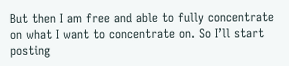But then I am free and able to fully concentrate on what I want to concentrate on. So I’ll start posting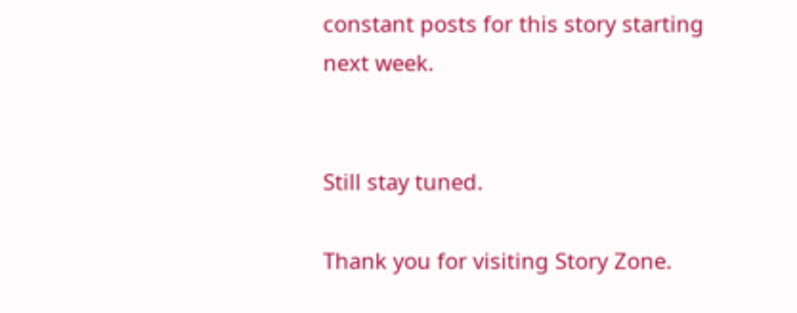constant posts for this story starting next week.


Still stay tuned.

Thank you for visiting Story Zone.